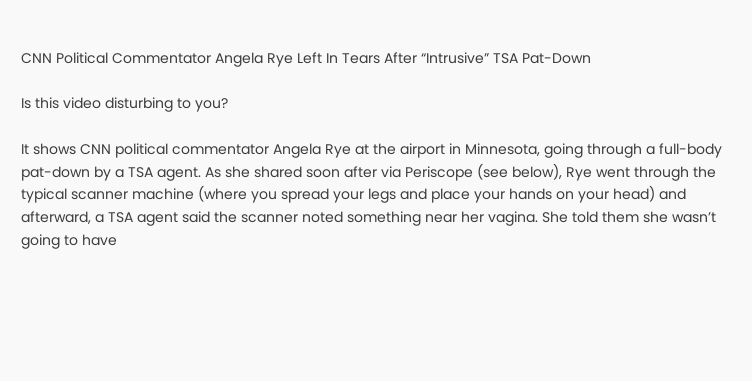CNN Political Commentator Angela Rye Left In Tears After “Intrusive” TSA Pat-Down

Is this video disturbing to you?

It shows CNN political commentator Angela Rye at the airport in Minnesota, going through a full-body pat-down by a TSA agent. As she shared soon after via Periscope (see below), Rye went through the typical scanner machine (where you spread your legs and place your hands on your head) and afterward, a TSA agent said the scanner noted something near her vagina. She told them she wasn’t going to have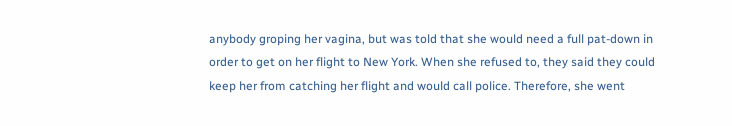anybody groping her vagina, but was told that she would need a full pat-down in order to get on her flight to New York. When she refused to, they said they could keep her from catching her flight and would call police. Therefore, she went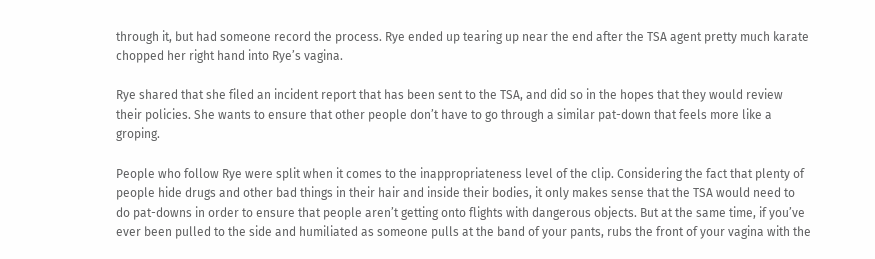through it, but had someone record the process. Rye ended up tearing up near the end after the TSA agent pretty much karate chopped her right hand into Rye’s vagina.

Rye shared that she filed an incident report that has been sent to the TSA, and did so in the hopes that they would review their policies. She wants to ensure that other people don’t have to go through a similar pat-down that feels more like a groping.

People who follow Rye were split when it comes to the inappropriateness level of the clip. Considering the fact that plenty of people hide drugs and other bad things in their hair and inside their bodies, it only makes sense that the TSA would need to do pat-downs in order to ensure that people aren’t getting onto flights with dangerous objects. But at the same time, if you’ve ever been pulled to the side and humiliated as someone pulls at the band of your pants, rubs the front of your vagina with the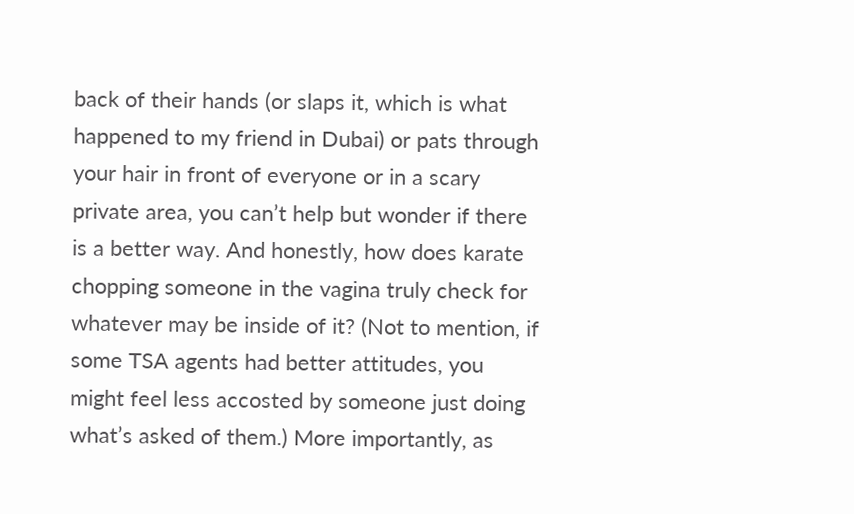back of their hands (or slaps it, which is what happened to my friend in Dubai) or pats through your hair in front of everyone or in a scary private area, you can’t help but wonder if there is a better way. And honestly, how does karate chopping someone in the vagina truly check for whatever may be inside of it? (Not to mention, if some TSA agents had better attitudes, you might feel less accosted by someone just doing what’s asked of them.) More importantly, as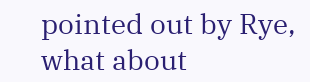pointed out by Rye, what about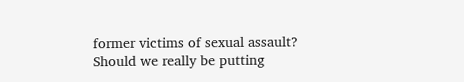former victims of sexual assault? Should we really be putting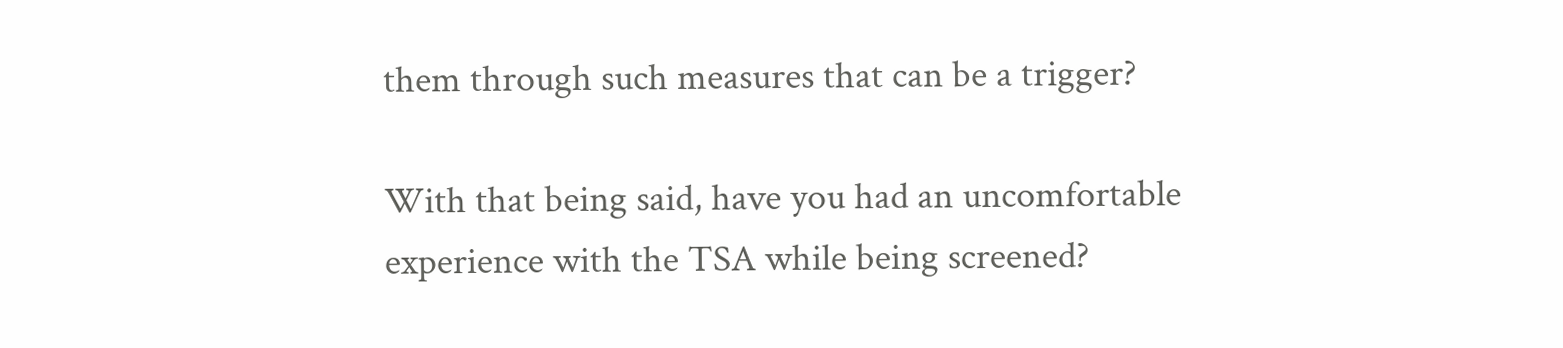them through such measures that can be a trigger?

With that being said, have you had an uncomfortable experience with the TSA while being screened?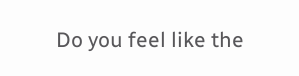Do you feel like the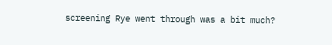screening Rye went through was a bit much?